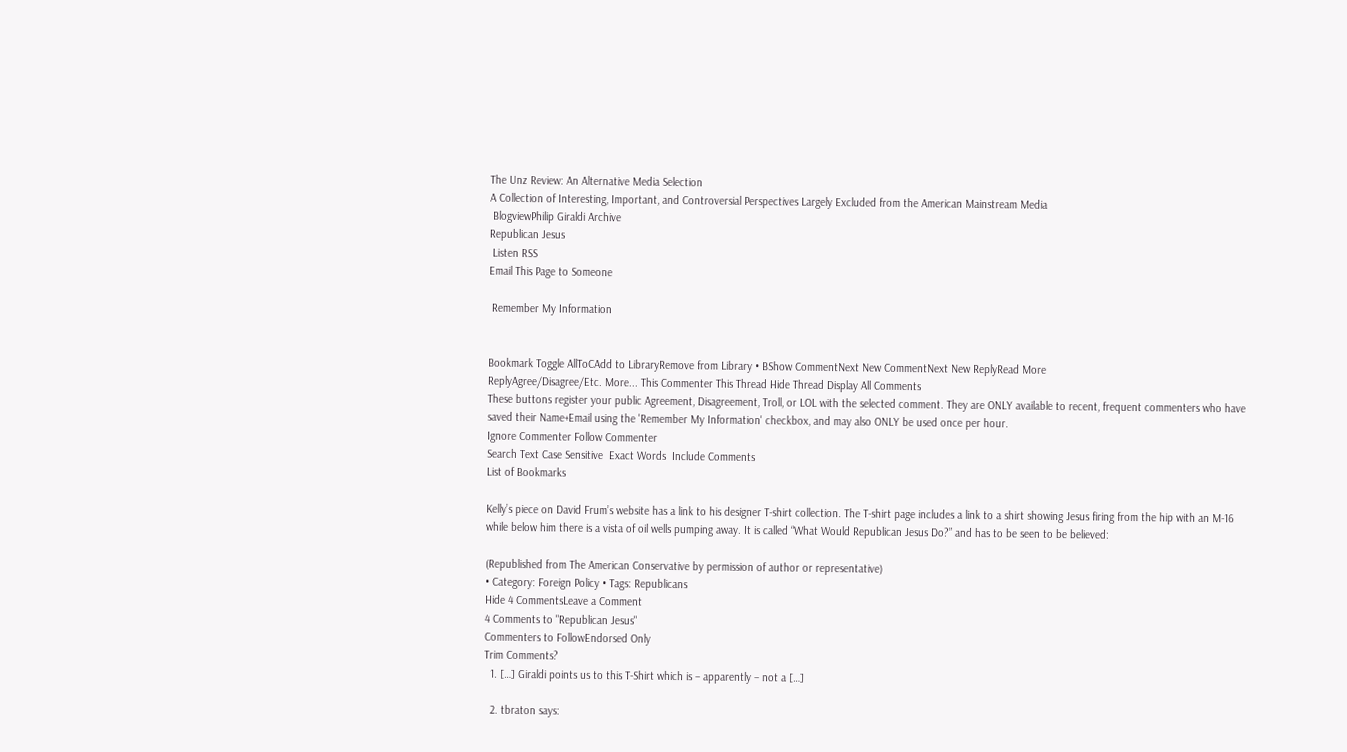The Unz Review: An Alternative Media Selection
A Collection of Interesting, Important, and Controversial Perspectives Largely Excluded from the American Mainstream Media
 BlogviewPhilip Giraldi Archive
Republican Jesus
 Listen RSS
Email This Page to Someone

 Remember My Information


Bookmark Toggle AllToCAdd to LibraryRemove from Library • BShow CommentNext New CommentNext New ReplyRead More
ReplyAgree/Disagree/Etc. More... This Commenter This Thread Hide Thread Display All Comments
These buttons register your public Agreement, Disagreement, Troll, or LOL with the selected comment. They are ONLY available to recent, frequent commenters who have saved their Name+Email using the 'Remember My Information' checkbox, and may also ONLY be used once per hour.
Ignore Commenter Follow Commenter
Search Text Case Sensitive  Exact Words  Include Comments
List of Bookmarks

Kelly’s piece on David Frum’s website has a link to his designer T-shirt collection. The T-shirt page includes a link to a shirt showing Jesus firing from the hip with an M-16 while below him there is a vista of oil wells pumping away. It is called “What Would Republican Jesus Do?” and has to be seen to be believed:

(Republished from The American Conservative by permission of author or representative)
• Category: Foreign Policy • Tags: Republicans
Hide 4 CommentsLeave a Comment
4 Comments to "Republican Jesus"
Commenters to FollowEndorsed Only
Trim Comments?
  1. […] Giraldi points us to this T-Shirt which is – apparently – not a […]

  2. tbraton says: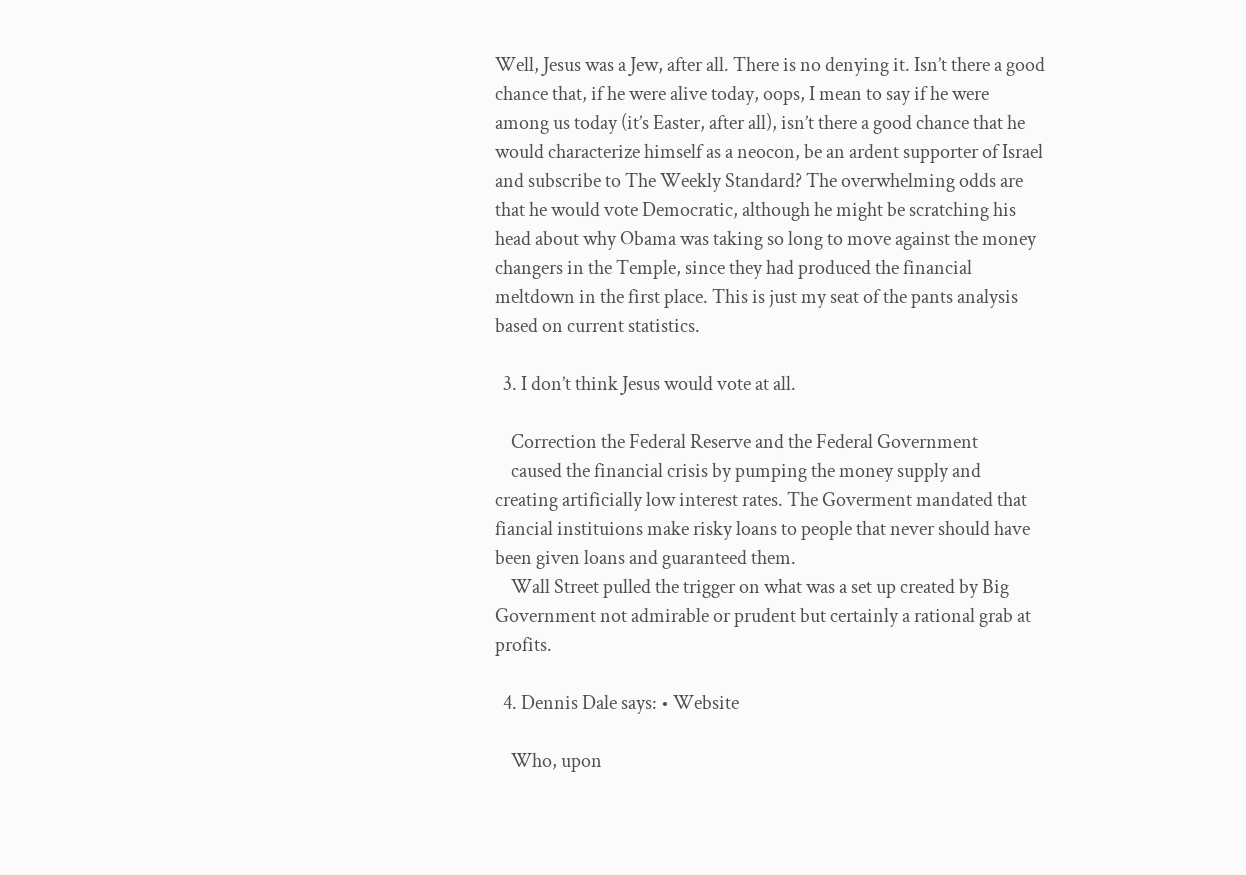Well, Jesus was a Jew, after all. There is no denying it. Isn’t there a good chance that, if he were alive today, oops, I mean to say if he were among us today (it’s Easter, after all), isn’t there a good chance that he would characterize himself as a neocon, be an ardent supporter of Israel and subscribe to The Weekly Standard? The overwhelming odds are that he would vote Democratic, although he might be scratching his head about why Obama was taking so long to move against the money changers in the Temple, since they had produced the financial meltdown in the first place. This is just my seat of the pants analysis based on current statistics.

  3. I don’t think Jesus would vote at all.

    Correction the Federal Reserve and the Federal Government
    caused the financial crisis by pumping the money supply and creating artificially low interest rates. The Goverment mandated that fiancial instituions make risky loans to people that never should have been given loans and guaranteed them.
    Wall Street pulled the trigger on what was a set up created by Big Government not admirable or prudent but certainly a rational grab at profits.

  4. Dennis Dale says: • Website

    Who, upon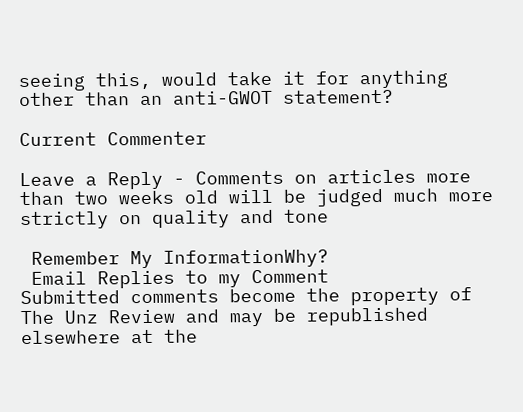seeing this, would take it for anything other than an anti-GWOT statement?

Current Commenter

Leave a Reply - Comments on articles more than two weeks old will be judged much more strictly on quality and tone

 Remember My InformationWhy?
 Email Replies to my Comment
Submitted comments become the property of The Unz Review and may be republished elsewhere at the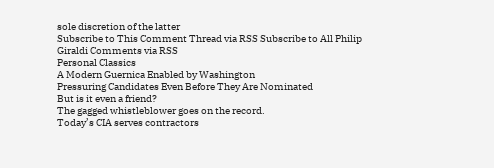sole discretion of the latter
Subscribe to This Comment Thread via RSS Subscribe to All Philip Giraldi Comments via RSS
Personal Classics
A Modern Guernica Enabled by Washington
Pressuring Candidates Even Before They Are Nominated
But is it even a friend?
The gagged whistleblower goes on the record.
Today’s CIA serves contractors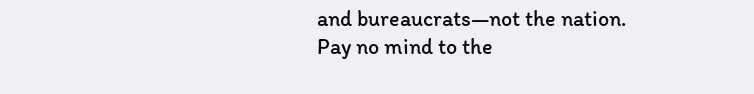and bureaucrats—not the nation.
Pay no mind to the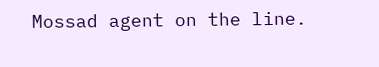Mossad agent on the line.